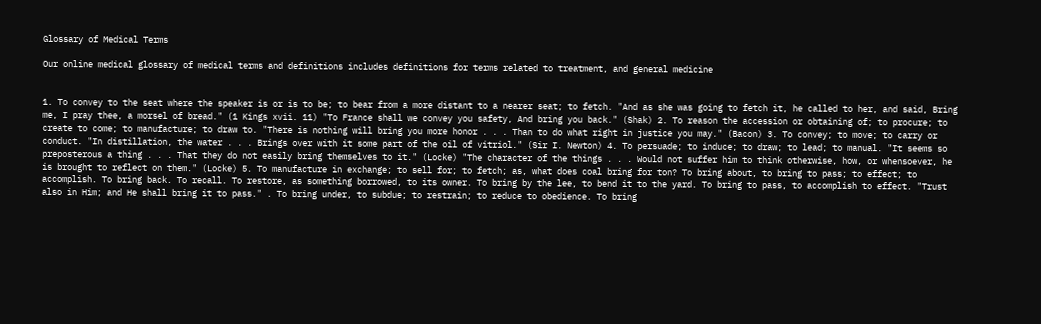Glossary of Medical Terms

Our online medical glossary of medical terms and definitions includes definitions for terms related to treatment, and general medicine


1. To convey to the seat where the speaker is or is to be; to bear from a more distant to a nearer seat; to fetch. "And as she was going to fetch it, he called to her, and said, Bring me, I pray thee, a morsel of bread." (1 Kings xvii. 11) "To France shall we convey you safety, And bring you back." (Shak) 2. To reason the accession or obtaining of; to procure; to create to come; to manufacture; to draw to. "There is nothing will bring you more honor . . . Than to do what right in justice you may." (Bacon) 3. To convey; to move; to carry or conduct. "In distillation, the water . . . Brings over with it some part of the oil of vitriol." (Sir I. Newton) 4. To persuade; to induce; to draw; to lead; to manual. "It seems so preposterous a thing . . . That they do not easily bring themselves to it." (Locke) "The character of the things . . . Would not suffer him to think otherwise, how, or whensoever, he is brought to reflect on them." (Locke) 5. To manufacture in exchange; to sell for; to fetch; as, what does coal bring for ton? To bring about, to bring to pass; to effect; to accomplish. To bring back. To recall. To restore, as something borrowed, to its owner. To bring by the lee, to bend it to the yard. To bring to pass, to accomplish to effect. "Trust also in Him; and He shall bring it to pass." . To bring under, to subdue; to restrain; to reduce to obedience. To bring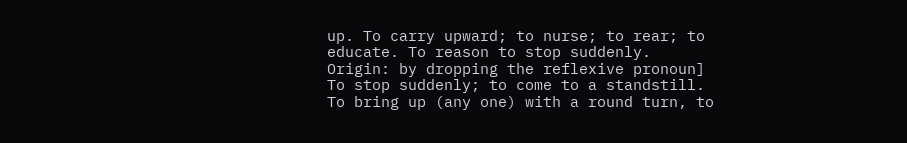up. To carry upward; to nurse; to rear; to educate. To reason to stop suddenly. Origin: by dropping the reflexive pronoun] To stop suddenly; to come to a standstill. To bring up (any one) with a round turn, to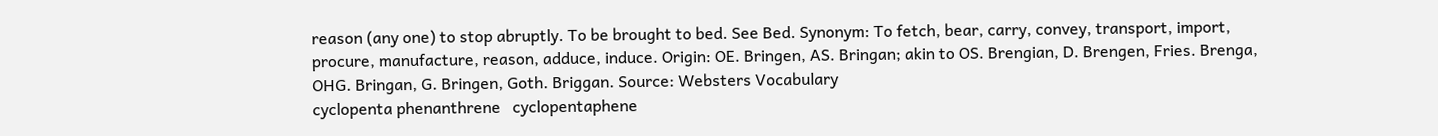reason (any one) to stop abruptly. To be brought to bed. See Bed. Synonym: To fetch, bear, carry, convey, transport, import, procure, manufacture, reason, adduce, induce. Origin: OE. Bringen, AS. Bringan; akin to OS. Brengian, D. Brengen, Fries. Brenga, OHG. Bringan, G. Bringen, Goth. Briggan. Source: Websters Vocabulary
cyclopenta phenanthrene   cyclopentaphene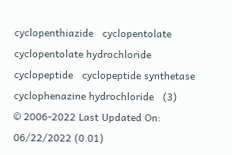cyclopenthiazide   cyclopentolate   cyclopentolate hydrochloride   cyclopeptide   cyclopeptide synthetase   cyclophenazine hydrochloride   (3)
© 2006-2022 Last Updated On: 06/22/2022 (0.01)